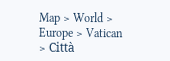Map > World > Europe > Vatican > Città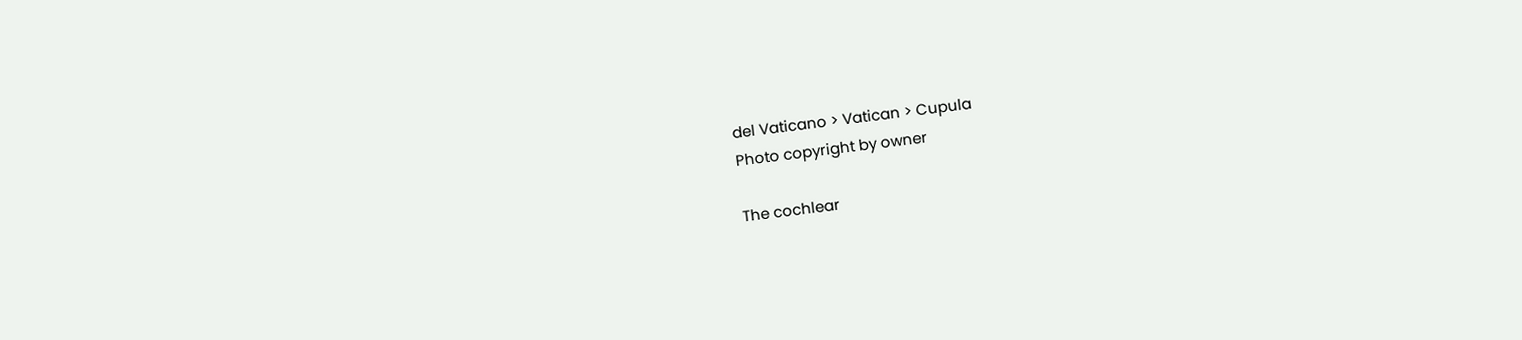del Vaticano > Vatican > Cupula
Photo copyright by owner

The cochlear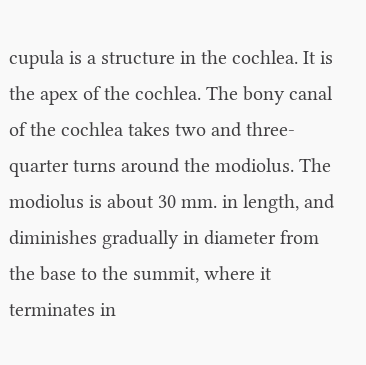cupula is a structure in the cochlea. It is the apex of the cochlea. The bony canal of the cochlea takes two and three-quarter turns around the modiolus. The modiolus is about 30 mm. in length, and diminishes gradually in diameter from the base to the summit, where it terminates in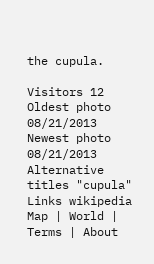the cupula.

Visitors 12
Oldest photo 08/21/2013
Newest photo 08/21/2013
Alternative titles "cupula"
Links wikipedia
Map | World | Terms | About